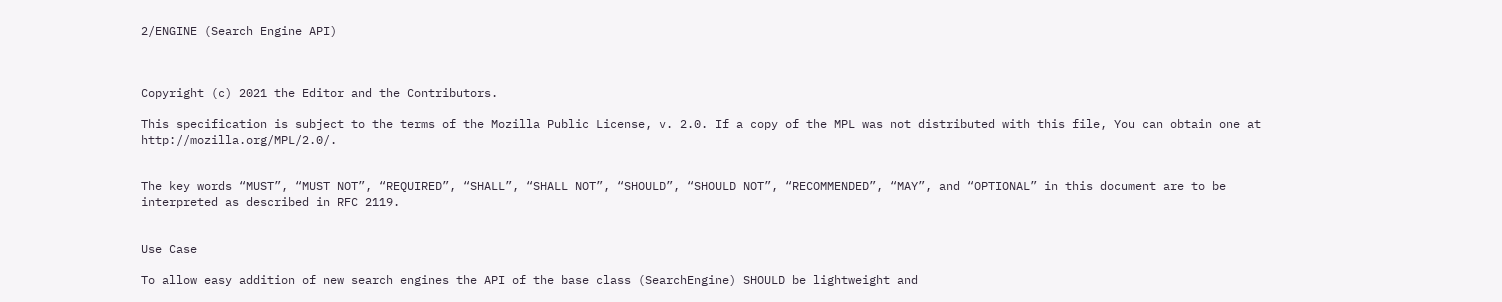2/ENGINE (Search Engine API)



Copyright (c) 2021 the Editor and the Contributors.

This specification is subject to the terms of the Mozilla Public License, v. 2.0. If a copy of the MPL was not distributed with this file, You can obtain one at http://mozilla.org/MPL/2.0/.


The key words “MUST”, “MUST NOT”, “REQUIRED”, “SHALL”, “SHALL NOT”, “SHOULD”, “SHOULD NOT”, “RECOMMENDED”, “MAY”, and “OPTIONAL” in this document are to be interpreted as described in RFC 2119.


Use Case

To allow easy addition of new search engines the API of the base class (SearchEngine) SHOULD be lightweight and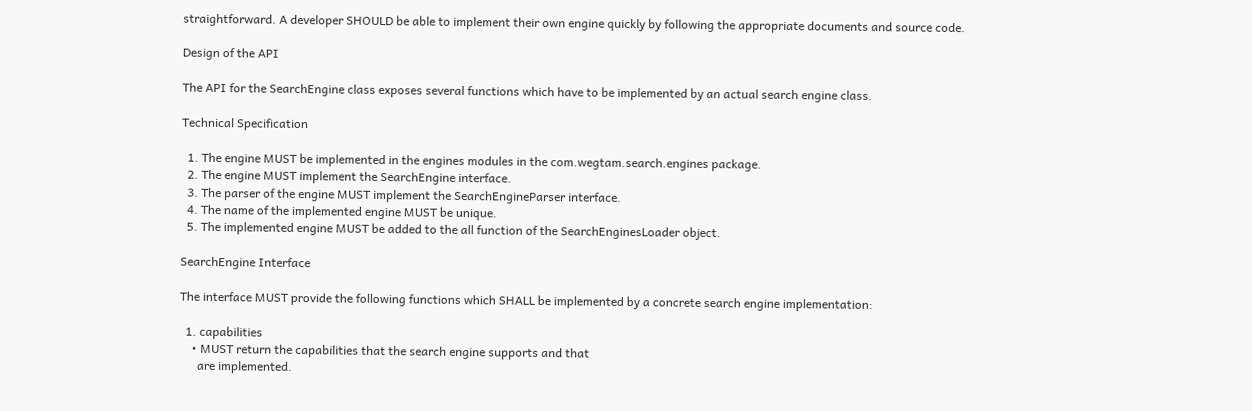straightforward. A developer SHOULD be able to implement their own engine quickly by following the appropriate documents and source code.

Design of the API

The API for the SearchEngine class exposes several functions which have to be implemented by an actual search engine class.

Technical Specification

  1. The engine MUST be implemented in the engines modules in the com.wegtam.search.engines package.
  2. The engine MUST implement the SearchEngine interface.
  3. The parser of the engine MUST implement the SearchEngineParser interface.
  4. The name of the implemented engine MUST be unique.
  5. The implemented engine MUST be added to the all function of the SearchEnginesLoader object.

SearchEngine Interface

The interface MUST provide the following functions which SHALL be implemented by a concrete search engine implementation:

  1. capabilities
    • MUST return the capabilities that the search engine supports and that
      are implemented.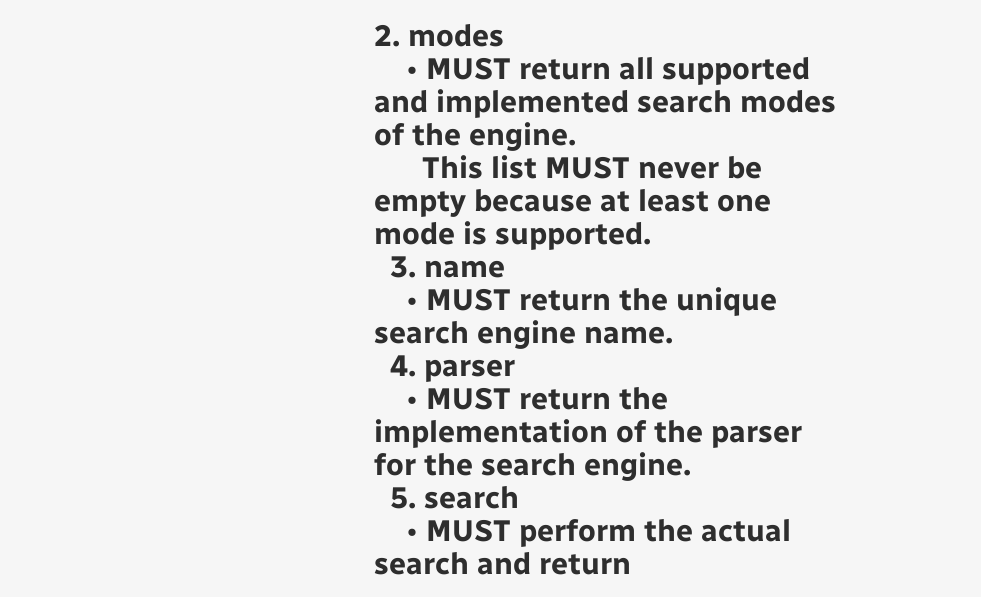2. modes
    • MUST return all supported and implemented search modes of the engine.
      This list MUST never be empty because at least one mode is supported.
  3. name
    • MUST return the unique search engine name.
  4. parser
    • MUST return the implementation of the parser for the search engine.
  5. search
    • MUST perform the actual search and return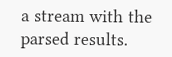a stream with the parsed results.